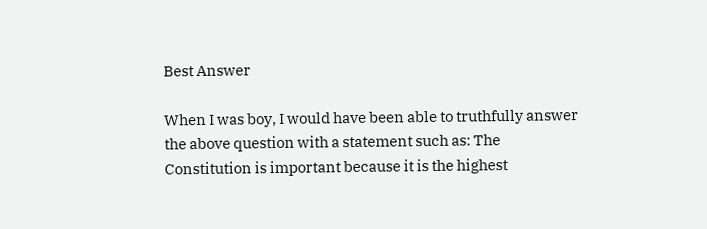Best Answer

When I was boy, I would have been able to truthfully answer the above question with a statement such as: The Constitution is important because it is the highest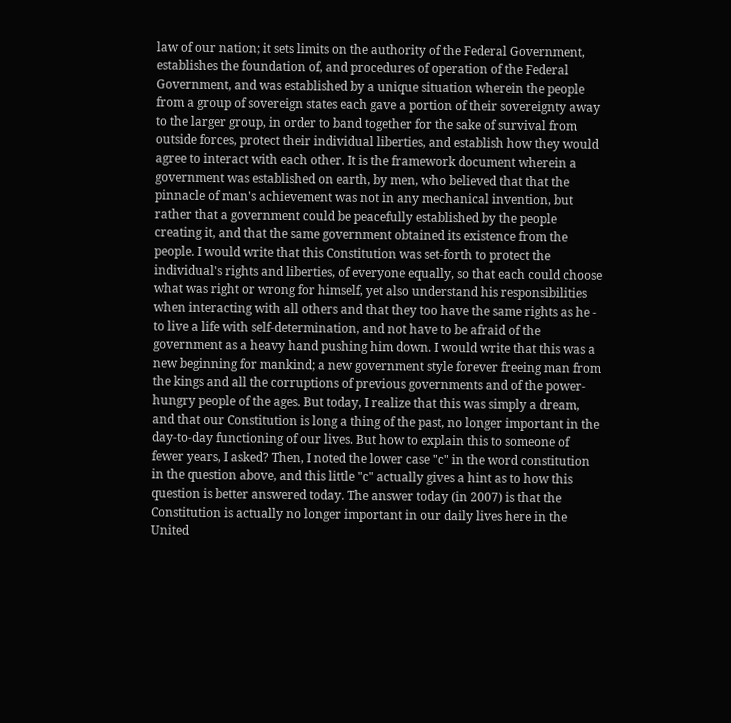law of our nation; it sets limits on the authority of the Federal Government, establishes the foundation of, and procedures of operation of the Federal Government, and was established by a unique situation wherein the people from a group of sovereign states each gave a portion of their sovereignty away to the larger group, in order to band together for the sake of survival from outside forces, protect their individual liberties, and establish how they would agree to interact with each other. It is the framework document wherein a government was established on earth, by men, who believed that that the pinnacle of man's achievement was not in any mechanical invention, but rather that a government could be peacefully established by the people creating it, and that the same government obtained its existence from the people. I would write that this Constitution was set-forth to protect the individual's rights and liberties, of everyone equally, so that each could choose what was right or wrong for himself, yet also understand his responsibilities when interacting with all others and that they too have the same rights as he - to live a life with self-determination, and not have to be afraid of the government as a heavy hand pushing him down. I would write that this was a new beginning for mankind; a new government style forever freeing man from the kings and all the corruptions of previous governments and of the power-hungry people of the ages. But today, I realize that this was simply a dream, and that our Constitution is long a thing of the past, no longer important in the day-to-day functioning of our lives. But how to explain this to someone of fewer years, I asked? Then, I noted the lower case "c" in the word constitution in the question above, and this little "c" actually gives a hint as to how this question is better answered today. The answer today (in 2007) is that the Constitution is actually no longer important in our daily lives here in the United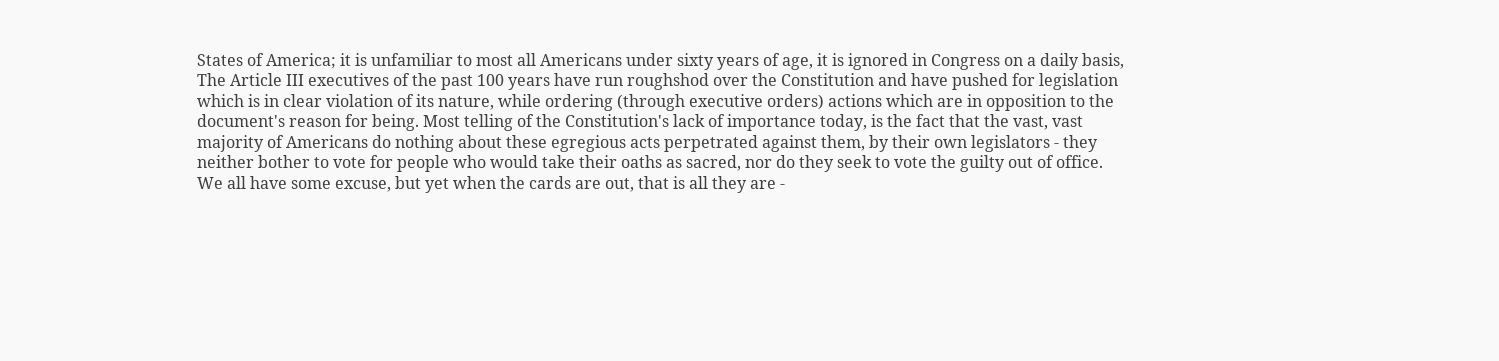States of America; it is unfamiliar to most all Americans under sixty years of age, it is ignored in Congress on a daily basis, The Article III executives of the past 100 years have run roughshod over the Constitution and have pushed for legislation which is in clear violation of its nature, while ordering (through executive orders) actions which are in opposition to the document's reason for being. Most telling of the Constitution's lack of importance today, is the fact that the vast, vast majority of Americans do nothing about these egregious acts perpetrated against them, by their own legislators - they neither bother to vote for people who would take their oaths as sacred, nor do they seek to vote the guilty out of office. We all have some excuse, but yet when the cards are out, that is all they are -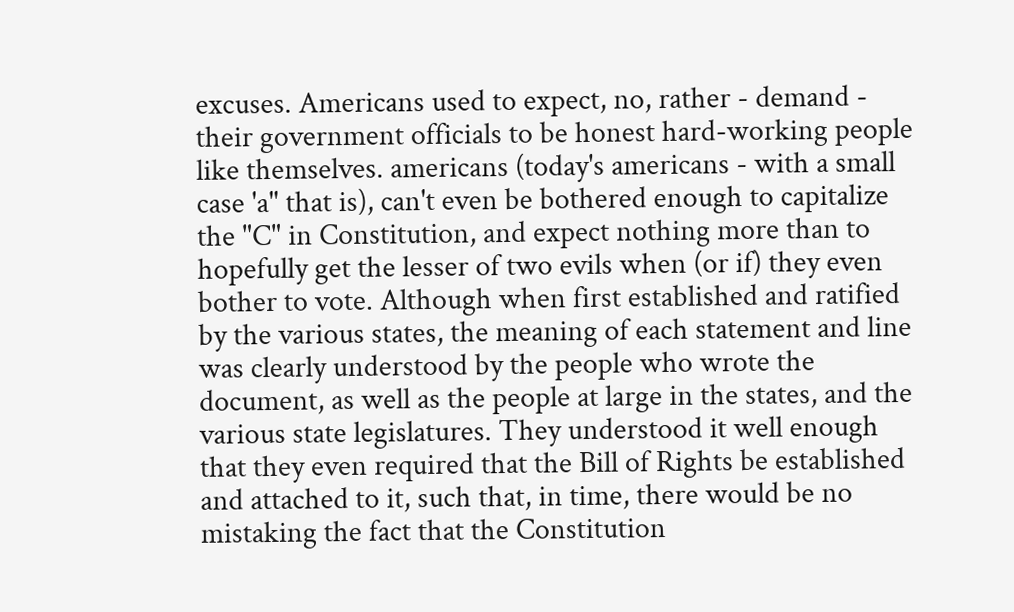excuses. Americans used to expect, no, rather - demand - their government officials to be honest hard-working people like themselves. americans (today's americans - with a small case 'a" that is), can't even be bothered enough to capitalize the "C" in Constitution, and expect nothing more than to hopefully get the lesser of two evils when (or if) they even bother to vote. Although when first established and ratified by the various states, the meaning of each statement and line was clearly understood by the people who wrote the document, as well as the people at large in the states, and the various state legislatures. They understood it well enough that they even required that the Bill of Rights be established and attached to it, such that, in time, there would be no mistaking the fact that the Constitution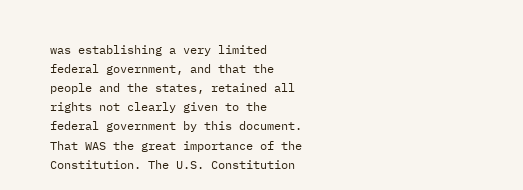was establishing a very limited federal government, and that the people and the states, retained all rights not clearly given to the federal government by this document. That WAS the great importance of the Constitution. The U.S. Constitution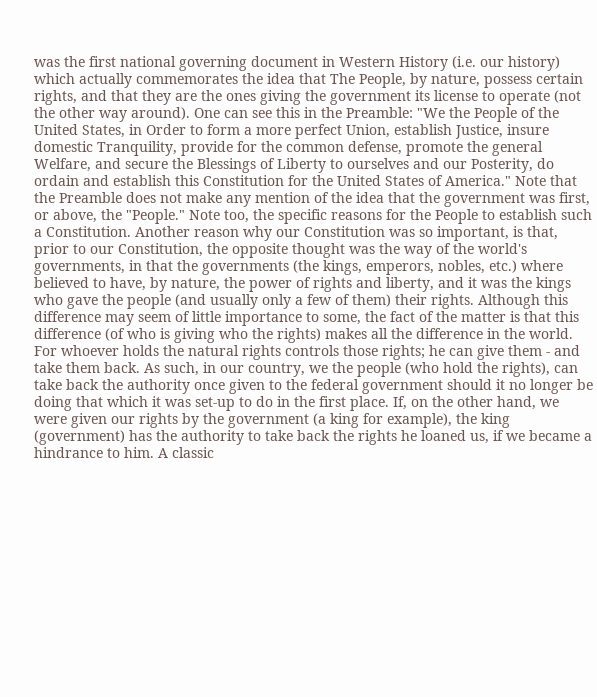was the first national governing document in Western History (i.e. our history) which actually commemorates the idea that The People, by nature, possess certain rights, and that they are the ones giving the government its license to operate (not the other way around). One can see this in the Preamble: "We the People of the United States, in Order to form a more perfect Union, establish Justice, insure domestic Tranquility, provide for the common defense, promote the general Welfare, and secure the Blessings of Liberty to ourselves and our Posterity, do ordain and establish this Constitution for the United States of America." Note that the Preamble does not make any mention of the idea that the government was first, or above, the "People." Note too, the specific reasons for the People to establish such a Constitution. Another reason why our Constitution was so important, is that, prior to our Constitution, the opposite thought was the way of the world's governments, in that the governments (the kings, emperors, nobles, etc.) where believed to have, by nature, the power of rights and liberty, and it was the kings who gave the people (and usually only a few of them) their rights. Although this difference may seem of little importance to some, the fact of the matter is that this difference (of who is giving who the rights) makes all the difference in the world. For whoever holds the natural rights controls those rights; he can give them - and take them back. As such, in our country, we the people (who hold the rights), can take back the authority once given to the federal government should it no longer be doing that which it was set-up to do in the first place. If, on the other hand, we were given our rights by the government (a king for example), the king (government) has the authority to take back the rights he loaned us, if we became a hindrance to him. A classic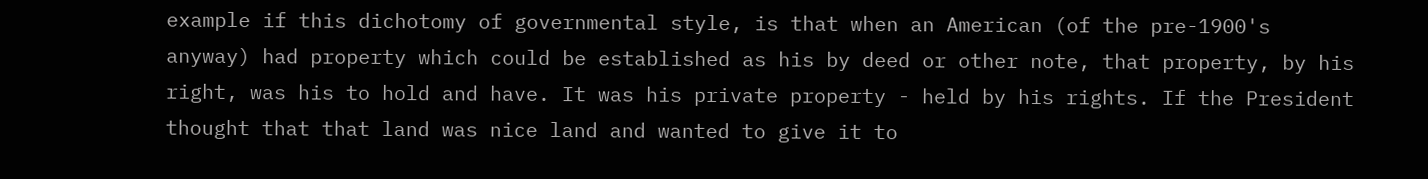example if this dichotomy of governmental style, is that when an American (of the pre-1900's anyway) had property which could be established as his by deed or other note, that property, by his right, was his to hold and have. It was his private property - held by his rights. If the President thought that that land was nice land and wanted to give it to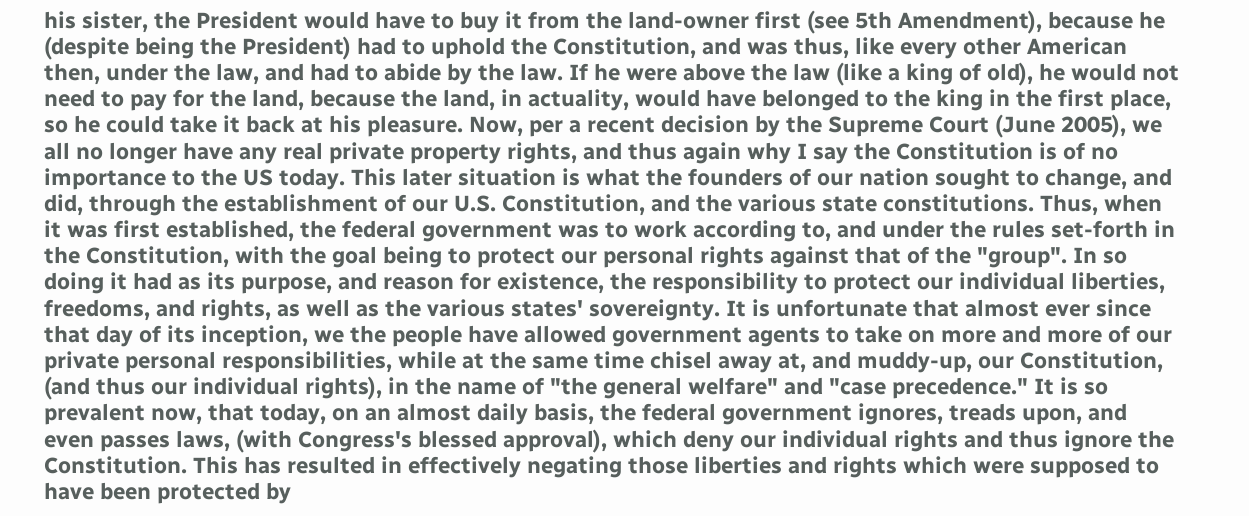his sister, the President would have to buy it from the land-owner first (see 5th Amendment), because he (despite being the President) had to uphold the Constitution, and was thus, like every other American then, under the law, and had to abide by the law. If he were above the law (like a king of old), he would not need to pay for the land, because the land, in actuality, would have belonged to the king in the first place, so he could take it back at his pleasure. Now, per a recent decision by the Supreme Court (June 2005), we all no longer have any real private property rights, and thus again why I say the Constitution is of no importance to the US today. This later situation is what the founders of our nation sought to change, and did, through the establishment of our U.S. Constitution, and the various state constitutions. Thus, when it was first established, the federal government was to work according to, and under the rules set-forth in the Constitution, with the goal being to protect our personal rights against that of the "group". In so doing it had as its purpose, and reason for existence, the responsibility to protect our individual liberties, freedoms, and rights, as well as the various states' sovereignty. It is unfortunate that almost ever since that day of its inception, we the people have allowed government agents to take on more and more of our private personal responsibilities, while at the same time chisel away at, and muddy-up, our Constitution, (and thus our individual rights), in the name of "the general welfare" and "case precedence." It is so prevalent now, that today, on an almost daily basis, the federal government ignores, treads upon, and even passes laws, (with Congress's blessed approval), which deny our individual rights and thus ignore the Constitution. This has resulted in effectively negating those liberties and rights which were supposed to have been protected by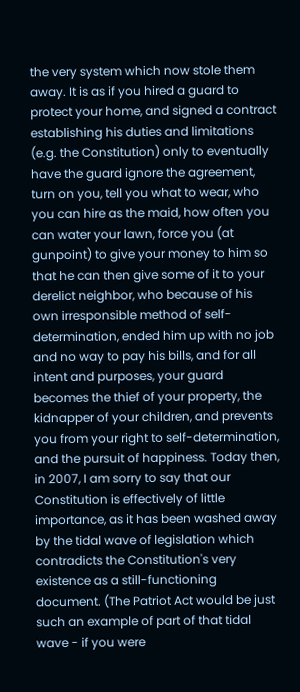the very system which now stole them away. It is as if you hired a guard to protect your home, and signed a contract establishing his duties and limitations (e.g. the Constitution) only to eventually have the guard ignore the agreement, turn on you, tell you what to wear, who you can hire as the maid, how often you can water your lawn, force you (at gunpoint) to give your money to him so that he can then give some of it to your derelict neighbor, who because of his own irresponsible method of self-determination, ended him up with no job and no way to pay his bills, and for all intent and purposes, your guard becomes the thief of your property, the kidnapper of your children, and prevents you from your right to self-determination, and the pursuit of happiness. Today then, in 2007, I am sorry to say that our Constitution is effectively of little importance, as it has been washed away by the tidal wave of legislation which contradicts the Constitution's very existence as a still-functioning document. (The Patriot Act would be just such an example of part of that tidal wave - if you were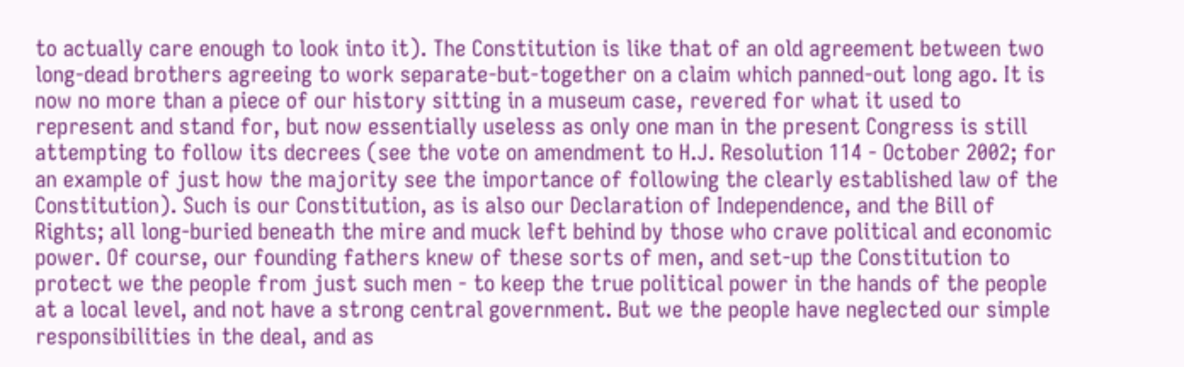to actually care enough to look into it). The Constitution is like that of an old agreement between two long-dead brothers agreeing to work separate-but-together on a claim which panned-out long ago. It is now no more than a piece of our history sitting in a museum case, revered for what it used to represent and stand for, but now essentially useless as only one man in the present Congress is still attempting to follow its decrees (see the vote on amendment to H.J. Resolution 114 - October 2002; for an example of just how the majority see the importance of following the clearly established law of the Constitution). Such is our Constitution, as is also our Declaration of Independence, and the Bill of Rights; all long-buried beneath the mire and muck left behind by those who crave political and economic power. Of course, our founding fathers knew of these sorts of men, and set-up the Constitution to protect we the people from just such men - to keep the true political power in the hands of the people at a local level, and not have a strong central government. But we the people have neglected our simple responsibilities in the deal, and as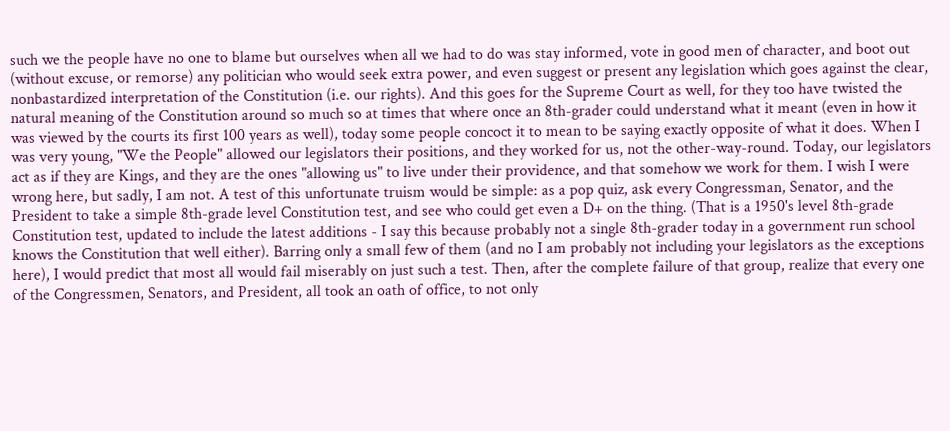such we the people have no one to blame but ourselves when all we had to do was stay informed, vote in good men of character, and boot out (without excuse, or remorse) any politician who would seek extra power, and even suggest or present any legislation which goes against the clear, nonbastardized interpretation of the Constitution (i.e. our rights). And this goes for the Supreme Court as well, for they too have twisted the natural meaning of the Constitution around so much so at times that where once an 8th-grader could understand what it meant (even in how it was viewed by the courts its first 100 years as well), today some people concoct it to mean to be saying exactly opposite of what it does. When I was very young, "We the People" allowed our legislators their positions, and they worked for us, not the other-way-round. Today, our legislators act as if they are Kings, and they are the ones "allowing us" to live under their providence, and that somehow we work for them. I wish I were wrong here, but sadly, I am not. A test of this unfortunate truism would be simple: as a pop quiz, ask every Congressman, Senator, and the President to take a simple 8th-grade level Constitution test, and see who could get even a D+ on the thing. (That is a 1950's level 8th-grade Constitution test, updated to include the latest additions - I say this because probably not a single 8th-grader today in a government run school knows the Constitution that well either). Barring only a small few of them (and no I am probably not including your legislators as the exceptions here), I would predict that most all would fail miserably on just such a test. Then, after the complete failure of that group, realize that every one of the Congressmen, Senators, and President, all took an oath of office, to not only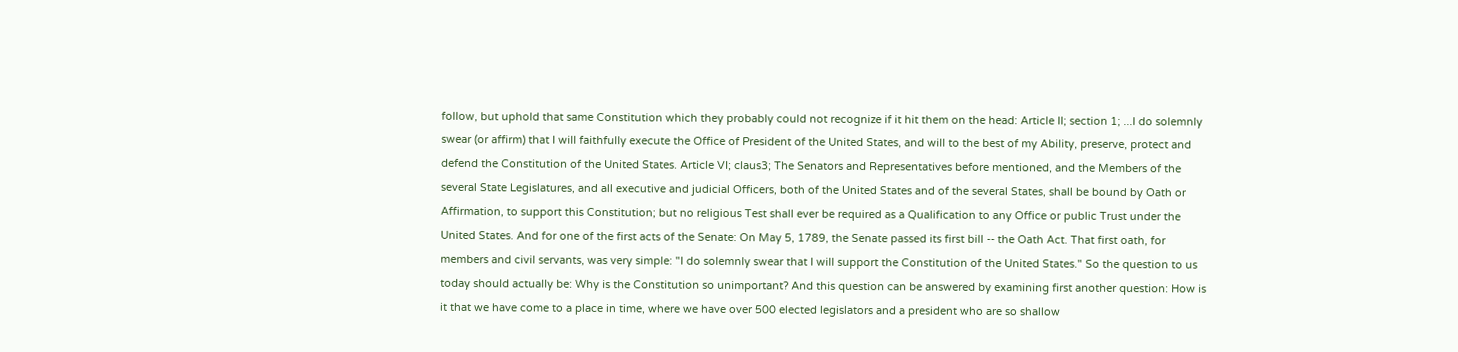follow, but uphold that same Constitution which they probably could not recognize if it hit them on the head: Article II; section 1; ...I do solemnly swear (or affirm) that I will faithfully execute the Office of President of the United States, and will to the best of my Ability, preserve, protect and defend the Constitution of the United States. Article VI; claus3; The Senators and Representatives before mentioned, and the Members of the several State Legislatures, and all executive and judicial Officers, both of the United States and of the several States, shall be bound by Oath or Affirmation, to support this Constitution; but no religious Test shall ever be required as a Qualification to any Office or public Trust under the United States. And for one of the first acts of the Senate: On May 5, 1789, the Senate passed its first bill -- the Oath Act. That first oath, for members and civil servants, was very simple: "I do solemnly swear that I will support the Constitution of the United States." So the question to us today should actually be: Why is the Constitution so unimportant? And this question can be answered by examining first another question: How is it that we have come to a place in time, where we have over 500 elected legislators and a president who are so shallow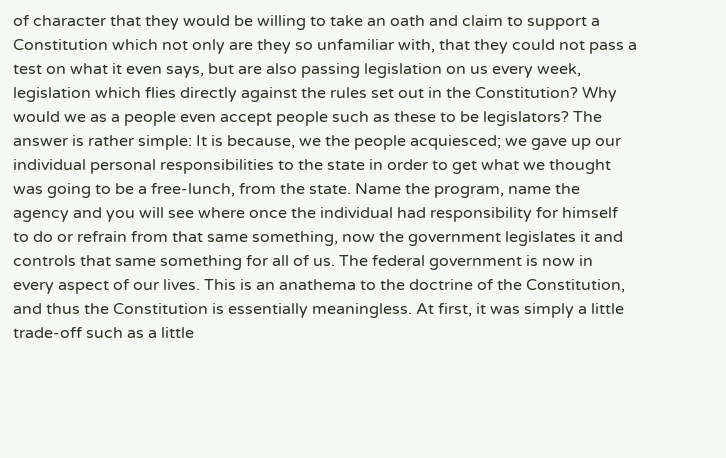of character that they would be willing to take an oath and claim to support a Constitution which not only are they so unfamiliar with, that they could not pass a test on what it even says, but are also passing legislation on us every week, legislation which flies directly against the rules set out in the Constitution? Why would we as a people even accept people such as these to be legislators? The answer is rather simple: It is because, we the people acquiesced; we gave up our individual personal responsibilities to the state in order to get what we thought was going to be a free-lunch, from the state. Name the program, name the agency and you will see where once the individual had responsibility for himself to do or refrain from that same something, now the government legislates it and controls that same something for all of us. The federal government is now in every aspect of our lives. This is an anathema to the doctrine of the Constitution, and thus the Constitution is essentially meaningless. At first, it was simply a little trade-off such as a little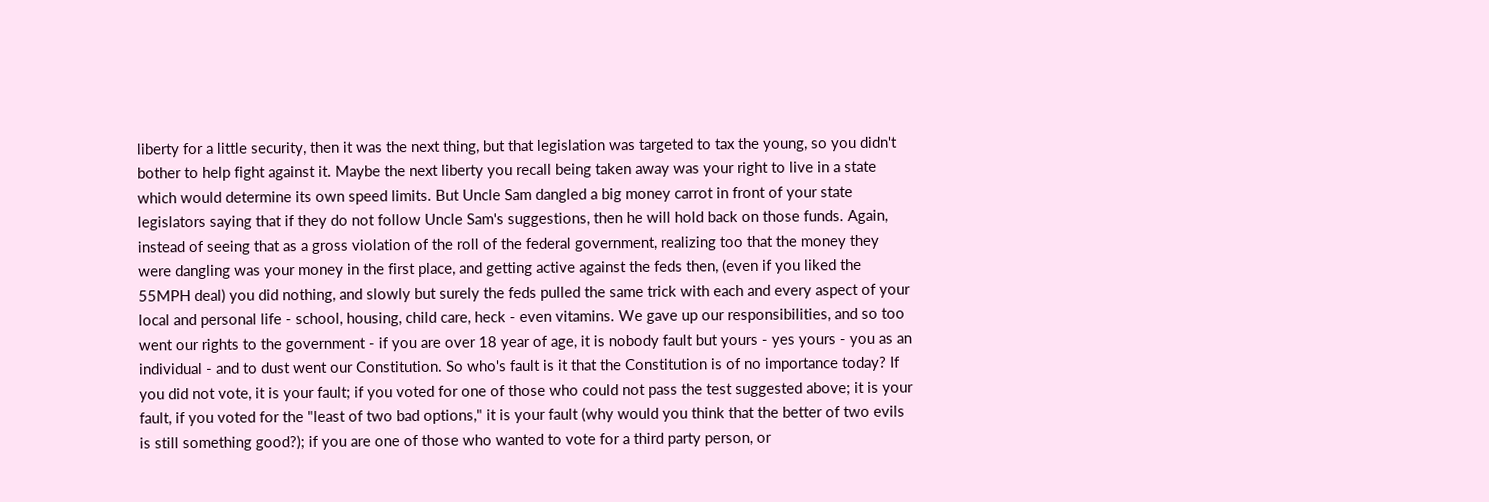liberty for a little security, then it was the next thing, but that legislation was targeted to tax the young, so you didn't bother to help fight against it. Maybe the next liberty you recall being taken away was your right to live in a state which would determine its own speed limits. But Uncle Sam dangled a big money carrot in front of your state legislators saying that if they do not follow Uncle Sam's suggestions, then he will hold back on those funds. Again, instead of seeing that as a gross violation of the roll of the federal government, realizing too that the money they were dangling was your money in the first place, and getting active against the feds then, (even if you liked the 55MPH deal) you did nothing, and slowly but surely the feds pulled the same trick with each and every aspect of your local and personal life - school, housing, child care, heck - even vitamins. We gave up our responsibilities, and so too went our rights to the government - if you are over 18 year of age, it is nobody fault but yours - yes yours - you as an individual - and to dust went our Constitution. So who's fault is it that the Constitution is of no importance today? If you did not vote, it is your fault; if you voted for one of those who could not pass the test suggested above; it is your fault, if you voted for the "least of two bad options," it is your fault (why would you think that the better of two evils is still something good?); if you are one of those who wanted to vote for a third party person, or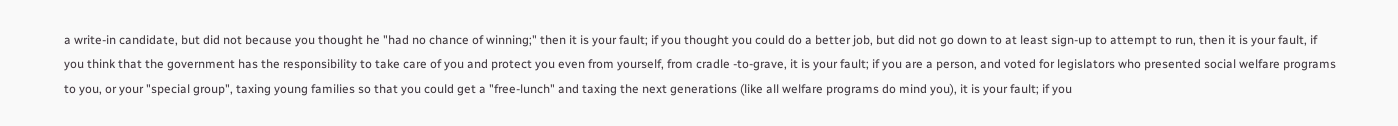a write-in candidate, but did not because you thought he "had no chance of winning;" then it is your fault; if you thought you could do a better job, but did not go down to at least sign-up to attempt to run, then it is your fault, if you think that the government has the responsibility to take care of you and protect you even from yourself, from cradle -to-grave, it is your fault; if you are a person, and voted for legislators who presented social welfare programs to you, or your "special group", taxing young families so that you could get a "free-lunch" and taxing the next generations (like all welfare programs do mind you), it is your fault; if you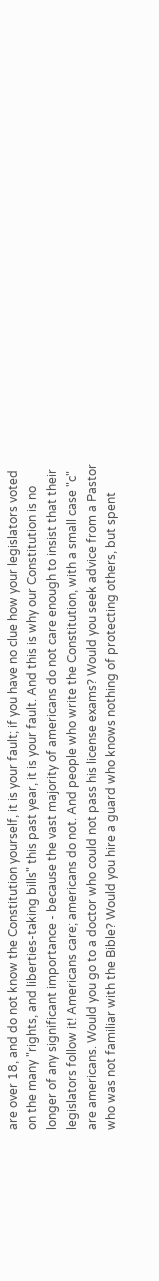are over 18, and do not know the Constitution yourself, it is your fault; if you have no clue how your legislators voted on the many "rights, and liberties-taking bills" this past year, it is your fault. And this is why our Constitution is no longer of any significant importance - because the vast majority of americans do not care enough to insist that their legislators follow it! Americans care; americans do not. And people who write the Constitution, with a small case "c" are americans. Would you go to a doctor who could not pass his license exams? Would you seek advice from a Pastor who was not familiar with the Bible? Would you hire a guard who knows nothing of protecting others, but spent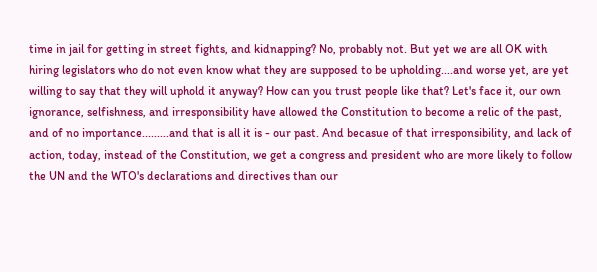time in jail for getting in street fights, and kidnapping? No, probably not. But yet we are all OK with hiring legislators who do not even know what they are supposed to be upholding....and worse yet, are yet willing to say that they will uphold it anyway? How can you trust people like that? Let's face it, our own ignorance, selfishness, and irresponsibility have allowed the Constitution to become a relic of the past, and of no importance.........and that is all it is - our past. And becasue of that irresponsibility, and lack of action, today, instead of the Constitution, we get a congress and president who are more likely to follow the UN and the WTO's declarations and directives than our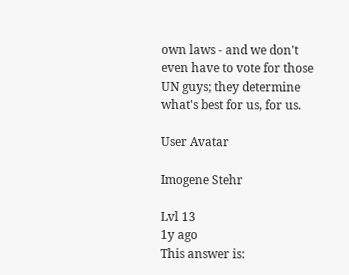own laws - and we don't even have to vote for those UN guys; they determine what's best for us, for us.

User Avatar

Imogene Stehr

Lvl 13
1y ago
This answer is: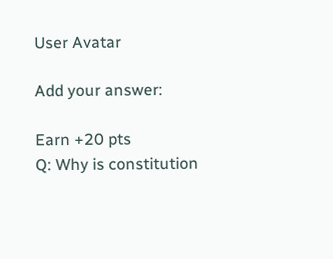User Avatar

Add your answer:

Earn +20 pts
Q: Why is constitution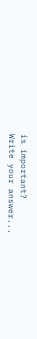is important?
Write your answer...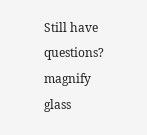Still have questions?
magnify glass